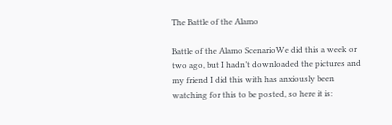The Battle of the Alamo

Battle of the Alamo ScenarioWe did this a week or two ago, but I hadn’t downloaded the pictures and my friend I did this with has anxiously been watching for this to be posted, so here it is: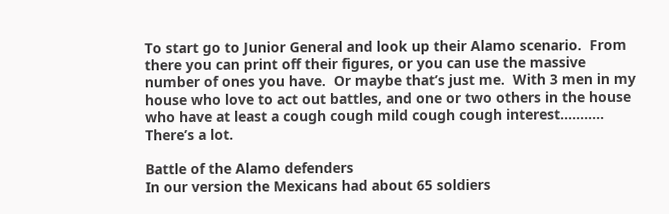To start go to Junior General and look up their Alamo scenario.  From there you can print off their figures, or you can use the massive number of ones you have.  Or maybe that’s just me.  With 3 men in my house who love to act out battles, and one or two others in the house who have at least a cough cough mild cough cough interest………..  There’s a lot.

Battle of the Alamo defenders
In our version the Mexicans had about 65 soldiers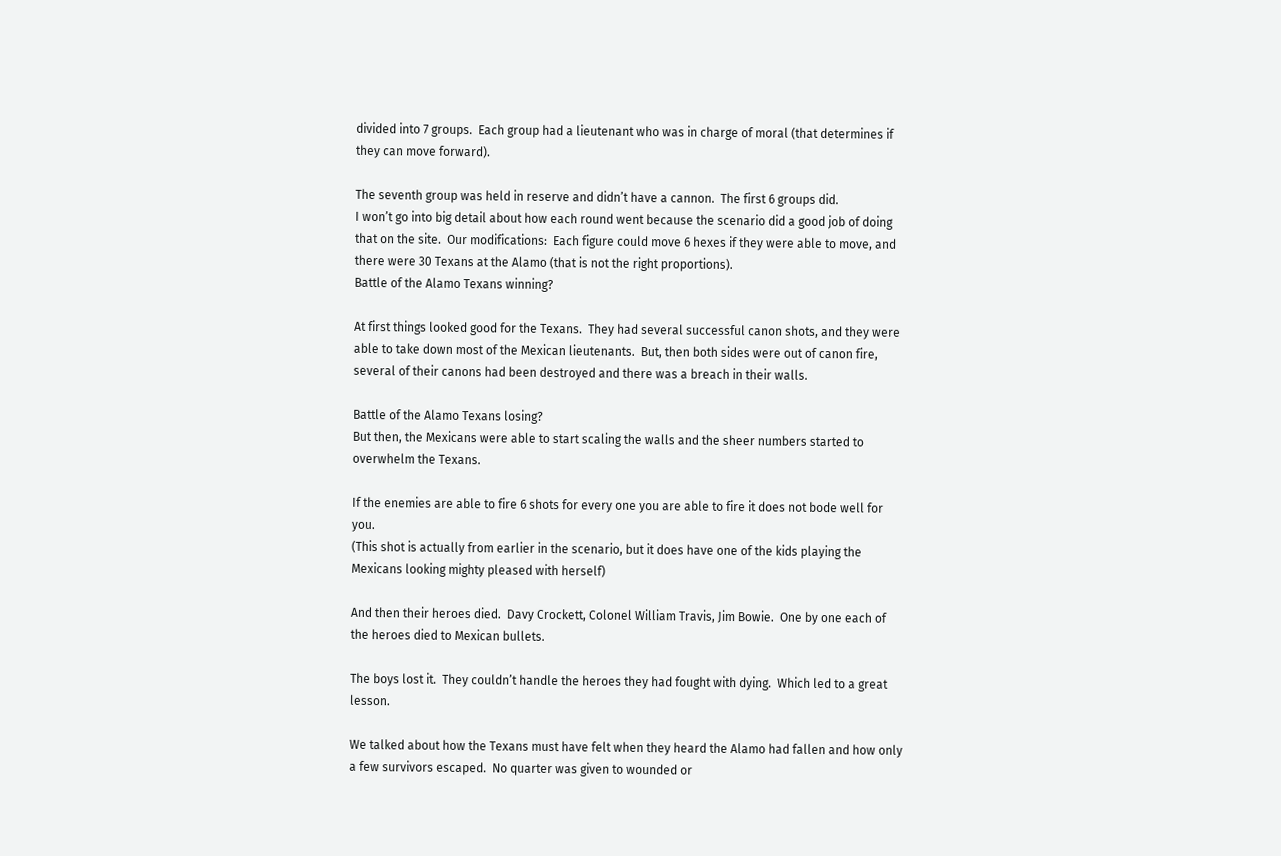divided into 7 groups.  Each group had a lieutenant who was in charge of moral (that determines if they can move forward).

The seventh group was held in reserve and didn’t have a cannon.  The first 6 groups did.
I won’t go into big detail about how each round went because the scenario did a good job of doing that on the site.  Our modifications:  Each figure could move 6 hexes if they were able to move, and there were 30 Texans at the Alamo (that is not the right proportions).
Battle of the Alamo Texans winning?

At first things looked good for the Texans.  They had several successful canon shots, and they were able to take down most of the Mexican lieutenants.  But, then both sides were out of canon fire, several of their canons had been destroyed and there was a breach in their walls.

Battle of the Alamo Texans losing?
But then, the Mexicans were able to start scaling the walls and the sheer numbers started to overwhelm the Texans.

If the enemies are able to fire 6 shots for every one you are able to fire it does not bode well for you.
(This shot is actually from earlier in the scenario, but it does have one of the kids playing the Mexicans looking mighty pleased with herself)

And then their heroes died.  Davy Crockett, Colonel William Travis, Jim Bowie.  One by one each of the heroes died to Mexican bullets.

The boys lost it.  They couldn’t handle the heroes they had fought with dying.  Which led to a great lesson.

We talked about how the Texans must have felt when they heard the Alamo had fallen and how only a few survivors escaped.  No quarter was given to wounded or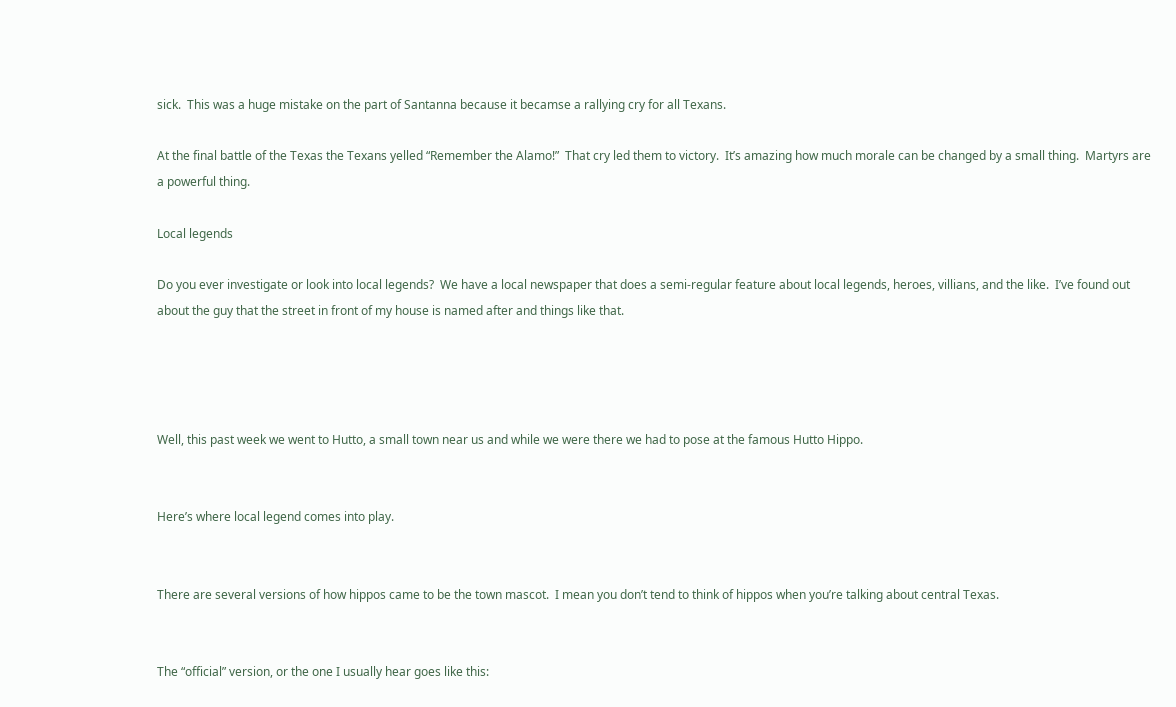sick.  This was a huge mistake on the part of Santanna because it becamse a rallying cry for all Texans.

At the final battle of the Texas the Texans yelled “Remember the Alamo!”  That cry led them to victory.  It’s amazing how much morale can be changed by a small thing.  Martyrs are a powerful thing.

Local legends

Do you ever investigate or look into local legends?  We have a local newspaper that does a semi-regular feature about local legends, heroes, villians, and the like.  I’ve found out about the guy that the street in front of my house is named after and things like that.




Well, this past week we went to Hutto, a small town near us and while we were there we had to pose at the famous Hutto Hippo.


Here’s where local legend comes into play.


There are several versions of how hippos came to be the town mascot.  I mean you don’t tend to think of hippos when you’re talking about central Texas.


The “official” version, or the one I usually hear goes like this: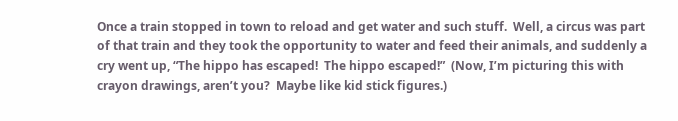Once a train stopped in town to reload and get water and such stuff.  Well, a circus was part of that train and they took the opportunity to water and feed their animals, and suddenly a cry went up, “The hippo has escaped!  The hippo escaped!”  (Now, I’m picturing this with crayon drawings, aren’t you?  Maybe like kid stick figures.)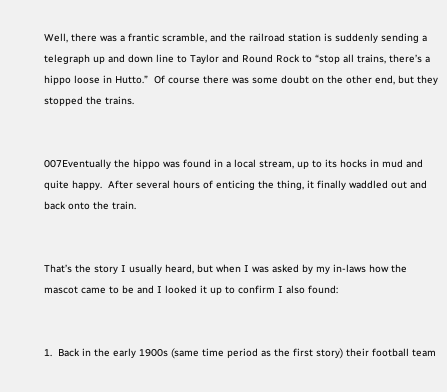Well, there was a frantic scramble, and the railroad station is suddenly sending a telegraph up and down line to Taylor and Round Rock to “stop all trains, there’s a hippo loose in Hutto.”  Of course there was some doubt on the other end, but they stopped the trains.


007Eventually the hippo was found in a local stream, up to its hocks in mud and quite happy.  After several hours of enticing the thing, it finally waddled out and back onto the train.


That’s the story I usually heard, but when I was asked by my in-laws how the mascot came to be and I looked it up to confirm I also found:


1.  Back in the early 1900s (same time period as the first story) their football team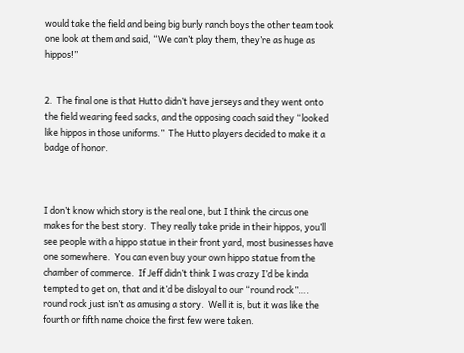would take the field and being big burly ranch boys the other team took one look at them and said, “We can’t play them, they’re as huge as hippos!”


2.  The final one is that Hutto didn’t have jerseys and they went onto the field wearing feed sacks, and the opposing coach said they “looked like hippos in those uniforms.”  The Hutto players decided to make it a badge of honor.



I don’t know which story is the real one, but I think the circus one makes for the best story.  They really take pride in their hippos, you’ll see people with a hippo statue in their front yard, most businesses have one somewhere.  You can even buy your own hippo statue from the chamber of commerce.  If Jeff didn’t think I was crazy I’d be kinda tempted to get on, that and it’d be disloyal to our “round rock”….  round rock just isn’t as amusing a story.  Well it is, but it was like the fourth or fifth name choice the first few were taken.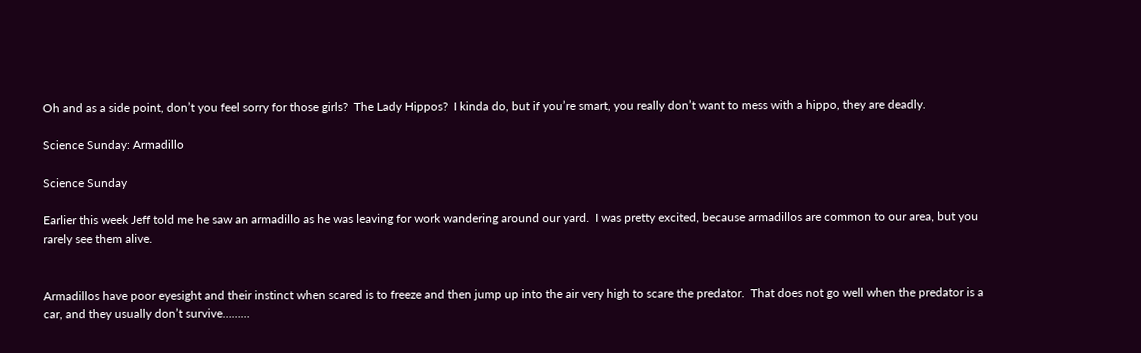Oh and as a side point, don’t you feel sorry for those girls?  The Lady Hippos?  I kinda do, but if you’re smart, you really don’t want to mess with a hippo, they are deadly.

Science Sunday: Armadillo

Science Sunday

Earlier this week Jeff told me he saw an armadillo as he was leaving for work wandering around our yard.  I was pretty excited, because armadillos are common to our area, but you rarely see them alive.


Armadillos have poor eyesight and their instinct when scared is to freeze and then jump up into the air very high to scare the predator.  That does not go well when the predator is a car, and they usually don’t survive………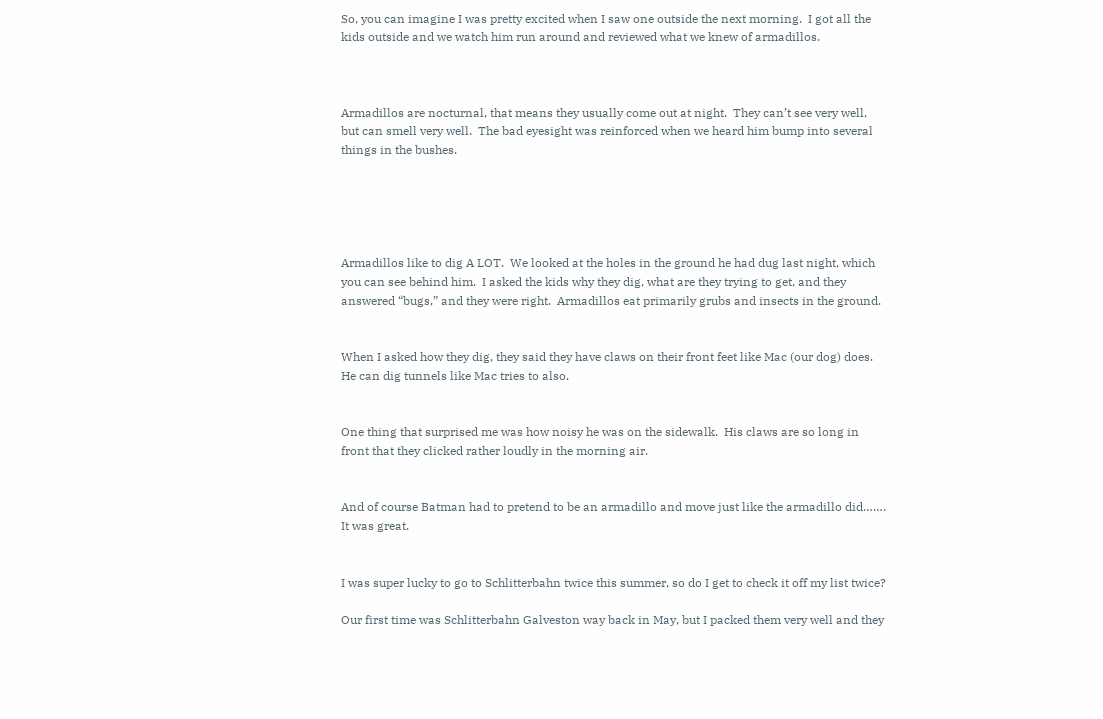So, you can imagine I was pretty excited when I saw one outside the next morning.  I got all the kids outside and we watch him run around and reviewed what we knew of armadillos.



Armadillos are nocturnal, that means they usually come out at night.  They can’t see very well, but can smell very well.  The bad eyesight was reinforced when we heard him bump into several things in the bushes.





Armadillos like to dig A LOT.  We looked at the holes in the ground he had dug last night, which you can see behind him.  I asked the kids why they dig, what are they trying to get, and they answered “bugs,” and they were right.  Armadillos eat primarily grubs and insects in the ground.


When I asked how they dig, they said they have claws on their front feet like Mac (our dog) does.  He can dig tunnels like Mac tries to also.


One thing that surprised me was how noisy he was on the sidewalk.  His claws are so long in front that they clicked rather loudly in the morning air.


And of course Batman had to pretend to be an armadillo and move just like the armadillo did…….  It was great.


I was super lucky to go to Schlitterbahn twice this summer, so do I get to check it off my list twice?

Our first time was Schlitterbahn Galveston way back in May, but I packed them very well and they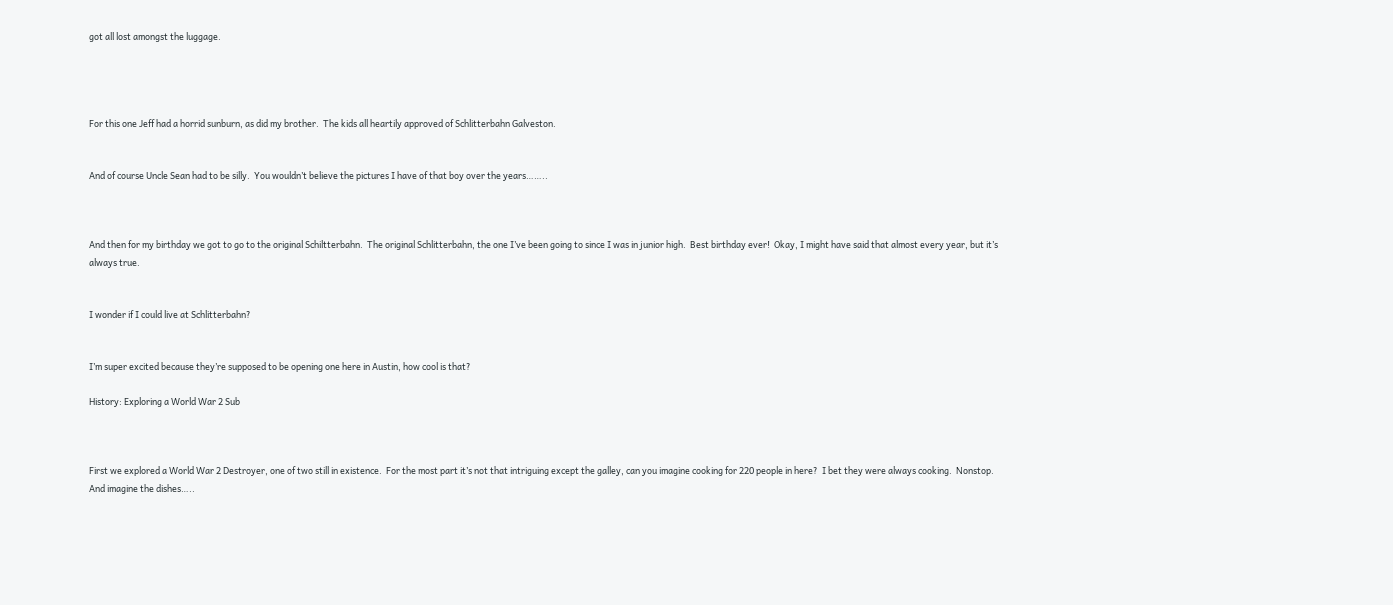got all lost amongst the luggage.




For this one Jeff had a horrid sunburn, as did my brother.  The kids all heartily approved of Schlitterbahn Galveston.


And of course Uncle Sean had to be silly.  You wouldn’t believe the pictures I have of that boy over the years……..



And then for my birthday we got to go to the original Schiltterbahn.  The original Schlitterbahn, the one I’ve been going to since I was in junior high.  Best birthday ever!  Okay, I might have said that almost every year, but it’s always true.


I wonder if I could live at Schlitterbahn?


I’m super excited because they’re supposed to be opening one here in Austin, how cool is that?

History: Exploring a World War 2 Sub



First we explored a World War 2 Destroyer, one of two still in existence.  For the most part it’s not that intriguing except the galley, can you imagine cooking for 220 people in here?  I bet they were always cooking.  Nonstop.  And imagine the dishes…..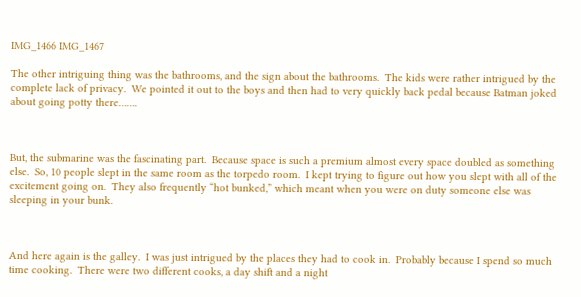IMG_1466 IMG_1467

The other intriguing thing was the bathrooms, and the sign about the bathrooms.  The kids were rather intrigued by the complete lack of privacy.  We pointed it out to the boys and then had to very quickly back pedal because Batman joked about going potty there…….



But, the submarine was the fascinating part.  Because space is such a premium almost every space doubled as something else.  So, 10 people slept in the same room as the torpedo room.  I kept trying to figure out how you slept with all of the excitement going on.  They also frequently “hot bunked,” which meant when you were on duty someone else was sleeping in your bunk.



And here again is the galley.  I was just intrigued by the places they had to cook in.  Probably because I spend so much time cooking.  There were two different cooks, a day shift and a night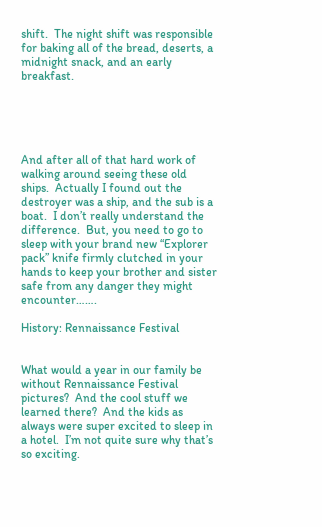shift.  The night shift was responsible for baking all of the bread, deserts, a midnight snack, and an early breakfast.





And after all of that hard work of walking around seeing these old ships.  Actually I found out the destroyer was a ship, and the sub is a boat.  I don’t really understand the difference.  But, you need to go to sleep with your brand new “Explorer pack” knife firmly clutched in your hands to keep your brother and sister safe from any danger they might encounter…….

History: Rennaissance Festival


What would a year in our family be without Rennaissance Festival pictures?  And the cool stuff we learned there?  And the kids as always were super excited to sleep in a hotel.  I’m not quite sure why that’s so exciting.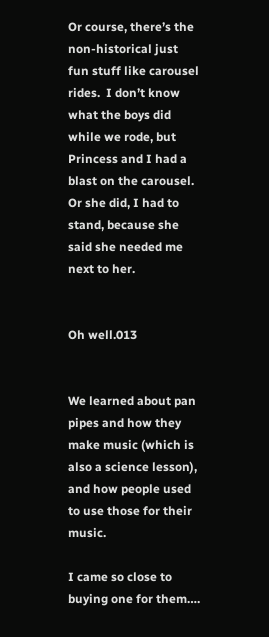Or course, there’s the non-historical just fun stuff like carousel rides.  I don’t know what the boys did while we rode, but Princess and I had a blast on the carousel.  Or she did, I had to stand, because she said she needed me next to her.


Oh well.013


We learned about pan pipes and how they make music (which is also a science lesson), and how people used to use those for their music.

I came so close to buying one for them….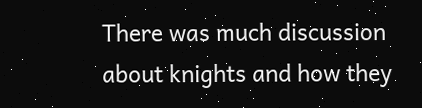There was much discussion about knights and how they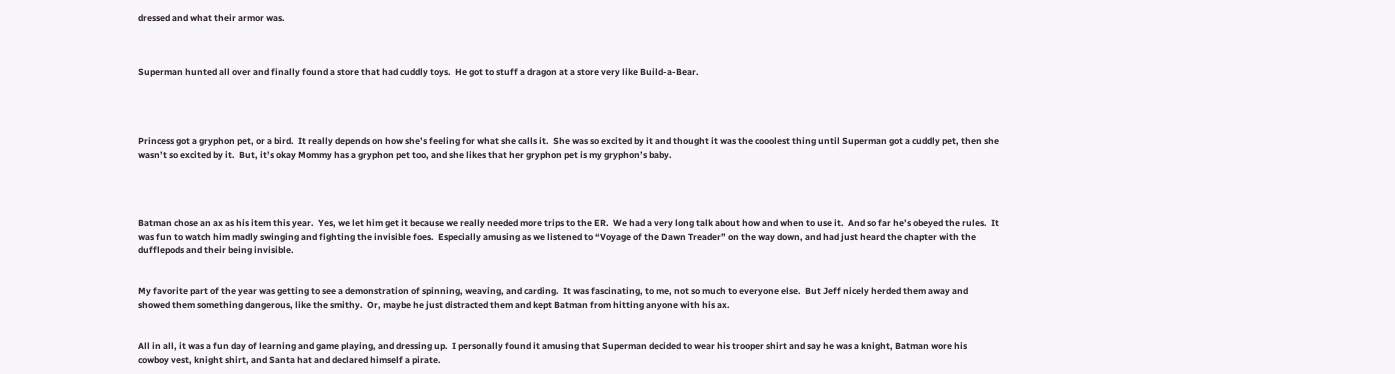dressed and what their armor was.



Superman hunted all over and finally found a store that had cuddly toys.  He got to stuff a dragon at a store very like Build-a-Bear.




Princess got a gryphon pet, or a bird.  It really depends on how she’s feeling for what she calls it.  She was so excited by it and thought it was the cooolest thing until Superman got a cuddly pet, then she wasn’t so excited by it.  But, it’s okay Mommy has a gryphon pet too, and she likes that her gryphon pet is my gryphon’s baby.




Batman chose an ax as his item this year.  Yes, we let him get it because we really needed more trips to the ER.  We had a very long talk about how and when to use it.  And so far he’s obeyed the rules.  It was fun to watch him madly swinging and fighting the invisible foes.  Especially amusing as we listened to “Voyage of the Dawn Treader” on the way down, and had just heard the chapter with the dufflepods and their being invisible.


My favorite part of the year was getting to see a demonstration of spinning, weaving, and carding.  It was fascinating, to me, not so much to everyone else.  But Jeff nicely herded them away and showed them something dangerous, like the smithy.  Or, maybe he just distracted them and kept Batman from hitting anyone with his ax.


All in all, it was a fun day of learning and game playing, and dressing up.  I personally found it amusing that Superman decided to wear his trooper shirt and say he was a knight, Batman wore his cowboy vest, knight shirt, and Santa hat and declared himself a pirate.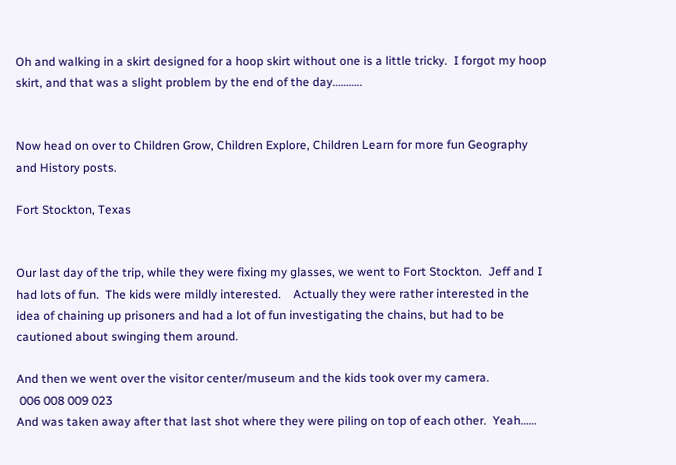Oh and walking in a skirt designed for a hoop skirt without one is a little tricky.  I forgot my hoop skirt, and that was a slight problem by the end of the day………..


Now head on over to Children Grow, Children Explore, Children Learn for more fun Geography and History posts.

Fort Stockton, Texas


Our last day of the trip, while they were fixing my glasses, we went to Fort Stockton.  Jeff and I had lots of fun.  The kids were mildly interested.    Actually they were rather interested in the idea of chaining up prisoners and had a lot of fun investigating the chains, but had to be cautioned about swinging them around.

And then we went over the visitor center/museum and the kids took over my camera.
 006 008 009 023
And was taken away after that last shot where they were piling on top of each other.  Yeah……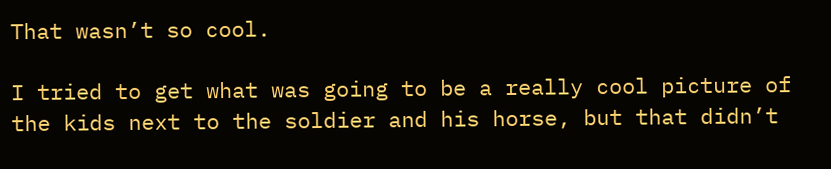That wasn’t so cool.

I tried to get what was going to be a really cool picture of the kids next to the soldier and his horse, but that didn’t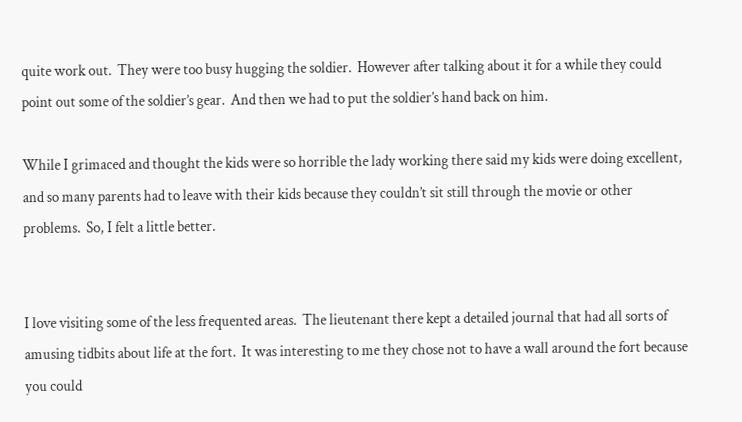quite work out.  They were too busy hugging the soldier.  However after talking about it for a while they could point out some of the soldier’s gear.  And then we had to put the soldier’s hand back on him.

While I grimaced and thought the kids were so horrible the lady working there said my kids were doing excellent, and so many parents had to leave with their kids because they couldn’t sit still through the movie or other problems.  So, I felt a little better.


I love visiting some of the less frequented areas.  The lieutenant there kept a detailed journal that had all sorts of amusing tidbits about life at the fort.  It was interesting to me they chose not to have a wall around the fort because you could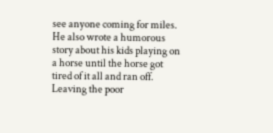see anyone coming for miles.    He also wrote a humorous story about his kids playing on a horse until the horse got tired of it all and ran off.  Leaving the poor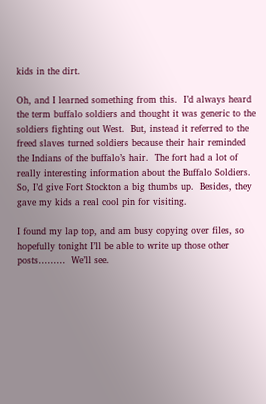kids in the dirt.

Oh, and I learned something from this.  I’d always heard the term buffalo soldiers and thought it was generic to the soldiers fighting out West.  But, instead it referred to the freed slaves turned soldiers because their hair reminded the Indians of the buffalo’s hair.  The fort had a lot of really interesting information about the Buffalo Soldiers.  So, I’d give Fort Stockton a big thumbs up.  Besides, they gave my kids a real cool pin for visiting.

I found my lap top, and am busy copying over files, so hopefully tonight I’ll be able to write up those other posts………  We’ll see.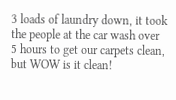3 loads of laundry down, it took the people at the car wash over 5 hours to get our carpets clean, but WOW is it clean!